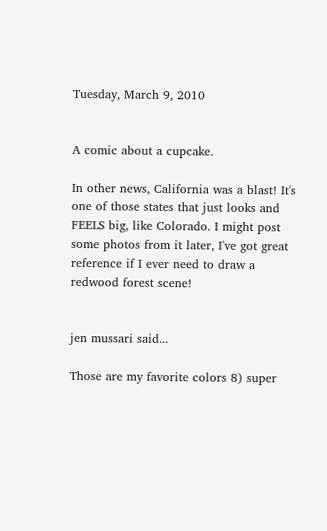Tuesday, March 9, 2010


A comic about a cupcake.

In other news, California was a blast! It's one of those states that just looks and FEELS big, like Colorado. I might post some photos from it later, I've got great reference if I ever need to draw a redwood forest scene!


jen mussari said...

Those are my favorite colors 8) super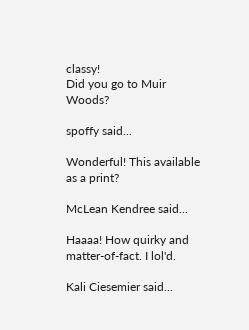classy!
Did you go to Muir Woods?

spoffy said...

Wonderful! This available as a print?

McLean Kendree said...

Haaaa! How quirky and matter-of-fact. I lol'd.

Kali Ciesemier said...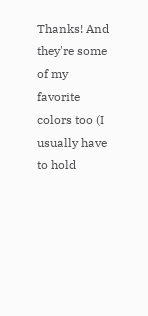Thanks! And they're some of my favorite colors too (I usually have to hold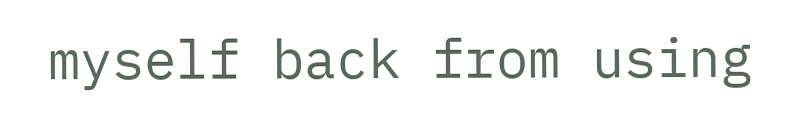myself back from using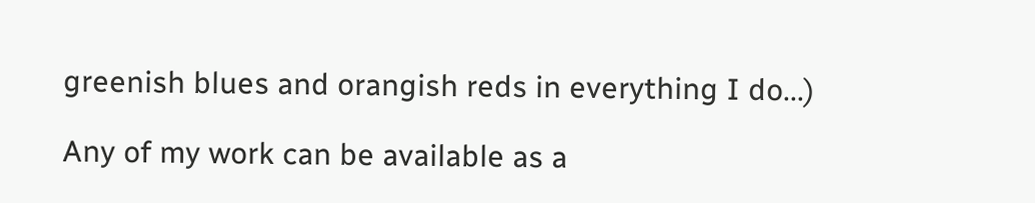greenish blues and orangish reds in everything I do...)

Any of my work can be available as a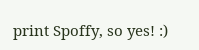print Spoffy, so yes! :)